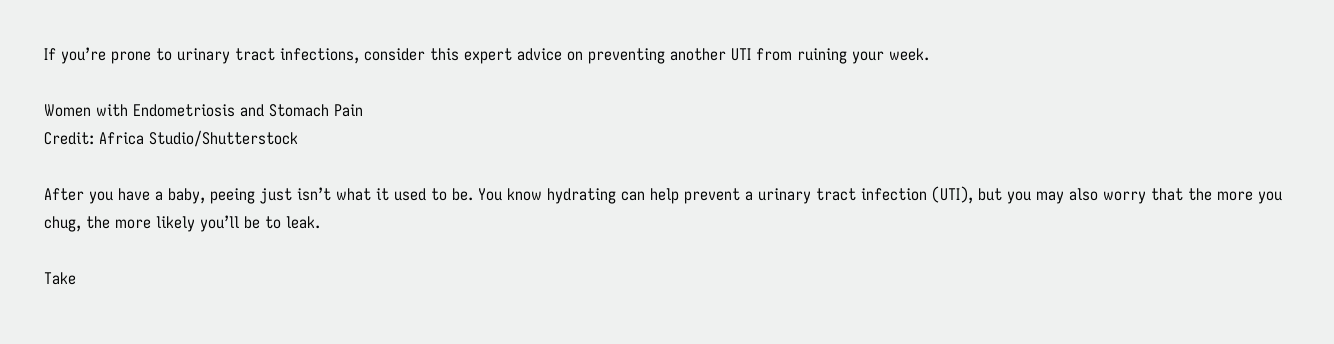If you’re prone to urinary tract infections, consider this expert advice on preventing another UTI from ruining your week.

Women with Endometriosis and Stomach Pain
Credit: Africa Studio/Shutterstock

After you have a baby, peeing just isn’t what it used to be. You know hydrating can help prevent a urinary tract infection (UTI), but you may also worry that the more you chug, the more likely you’ll be to leak.

Take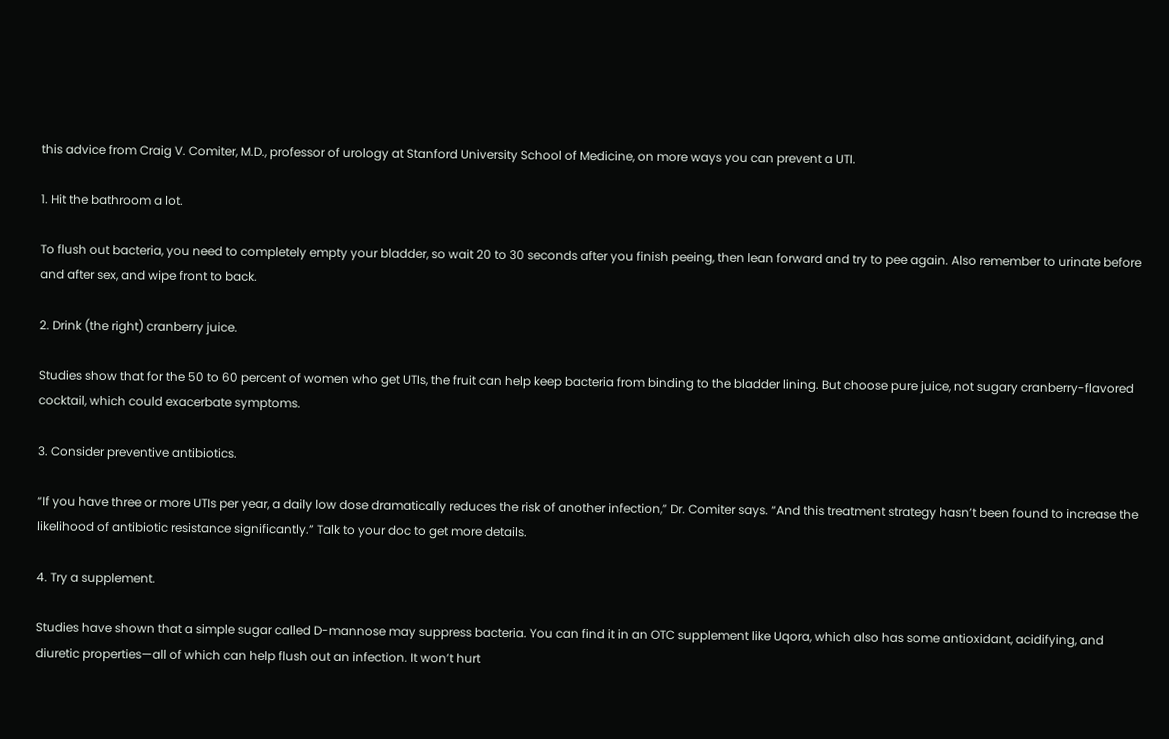this advice from Craig V. Comiter, M.D., professor of urology at Stanford University School of Medicine, on more ways you can prevent a UTI.

1. Hit the bathroom a lot.

To flush out bacteria, you need to completely empty your bladder, so wait 20 to 30 seconds after you finish peeing, then lean forward and try to pee again. Also remember to urinate before and after sex, and wipe front to back.

2. Drink (the right) cranberry juice.

Studies show that for the 50 to 60 percent of women who get UTIs, the fruit can help keep bacteria from binding to the bladder lining. But choose pure juice, not sugary cranberry-flavored cocktail, which could exacerbate symptoms.

3. Consider preventive antibiotics.

“If you have three or more UTIs per year, a daily low dose dramatically reduces the risk of another infection,” Dr. Comiter says. “And this treatment strategy hasn’t been found to increase the likelihood of antibiotic resistance significantly.” Talk to your doc to get more details.

4. Try a supplement.

Studies have shown that a simple sugar called D-mannose may suppress bacteria. You can find it in an OTC supplement like Uqora, which also has some antioxidant, acidifying, and diuretic properties—all of which can help flush out an infection. It won’t hurt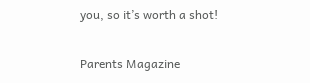you, so it’s worth a shot!

Parents Magazine